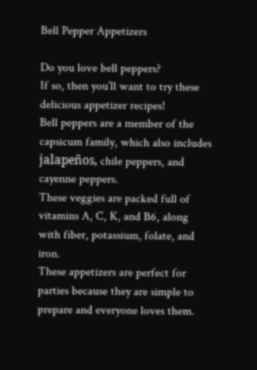Bell Pepper Appetizers

Do you love bell peppers?
If so, then you’ll want to try these delicious appetizer recipes!
Bell peppers are a member of the capsicum family, which also includes jalapeños, chile peppers, and cayenne peppers.
These veggies are packed full of vitamins A, C, K, and B6, along with fiber, potassium, folate, and iron.
These appetizers are perfect for parties because they are simple to prepare and everyone loves them.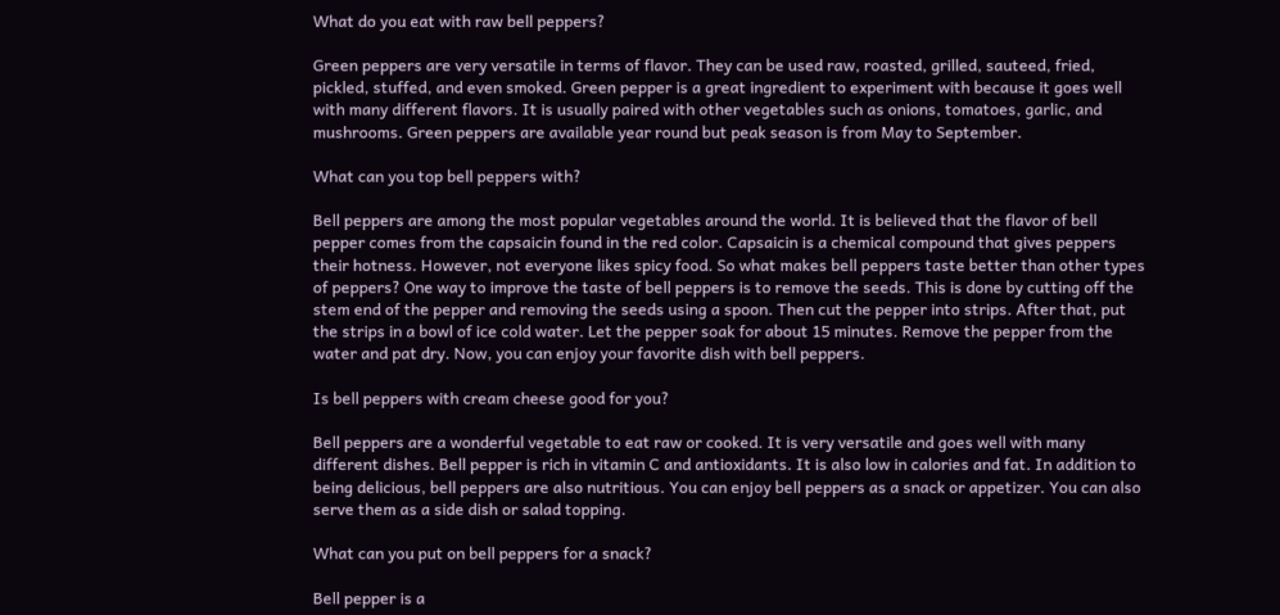What do you eat with raw bell peppers?

Green peppers are very versatile in terms of flavor. They can be used raw, roasted, grilled, sauteed, fried, pickled, stuffed, and even smoked. Green pepper is a great ingredient to experiment with because it goes well with many different flavors. It is usually paired with other vegetables such as onions, tomatoes, garlic, and mushrooms. Green peppers are available year round but peak season is from May to September.

What can you top bell peppers with?

Bell peppers are among the most popular vegetables around the world. It is believed that the flavor of bell pepper comes from the capsaicin found in the red color. Capsaicin is a chemical compound that gives peppers their hotness. However, not everyone likes spicy food. So what makes bell peppers taste better than other types of peppers? One way to improve the taste of bell peppers is to remove the seeds. This is done by cutting off the stem end of the pepper and removing the seeds using a spoon. Then cut the pepper into strips. After that, put the strips in a bowl of ice cold water. Let the pepper soak for about 15 minutes. Remove the pepper from the water and pat dry. Now, you can enjoy your favorite dish with bell peppers.

Is bell peppers with cream cheese good for you?

Bell peppers are a wonderful vegetable to eat raw or cooked. It is very versatile and goes well with many different dishes. Bell pepper is rich in vitamin C and antioxidants. It is also low in calories and fat. In addition to being delicious, bell peppers are also nutritious. You can enjoy bell peppers as a snack or appetizer. You can also serve them as a side dish or salad topping.

What can you put on bell peppers for a snack?

Bell pepper is a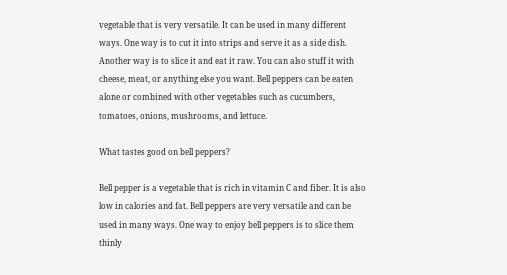vegetable that is very versatile. It can be used in many different ways. One way is to cut it into strips and serve it as a side dish. Another way is to slice it and eat it raw. You can also stuff it with cheese, meat, or anything else you want. Bell peppers can be eaten alone or combined with other vegetables such as cucumbers, tomatoes, onions, mushrooms, and lettuce.

What tastes good on bell peppers?

Bell pepper is a vegetable that is rich in vitamin C and fiber. It is also low in calories and fat. Bell peppers are very versatile and can be used in many ways. One way to enjoy bell peppers is to slice them thinly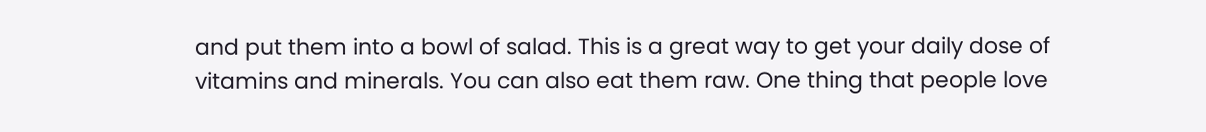and put them into a bowl of salad. This is a great way to get your daily dose of vitamins and minerals. You can also eat them raw. One thing that people love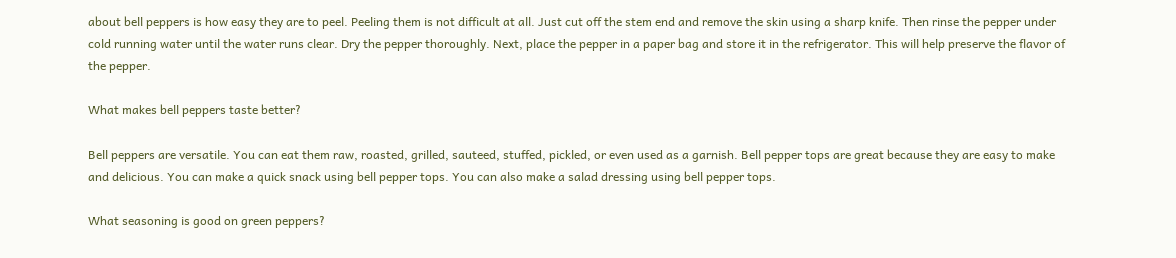about bell peppers is how easy they are to peel. Peeling them is not difficult at all. Just cut off the stem end and remove the skin using a sharp knife. Then rinse the pepper under cold running water until the water runs clear. Dry the pepper thoroughly. Next, place the pepper in a paper bag and store it in the refrigerator. This will help preserve the flavor of the pepper.

What makes bell peppers taste better?

Bell peppers are versatile. You can eat them raw, roasted, grilled, sauteed, stuffed, pickled, or even used as a garnish. Bell pepper tops are great because they are easy to make and delicious. You can make a quick snack using bell pepper tops. You can also make a salad dressing using bell pepper tops.

What seasoning is good on green peppers?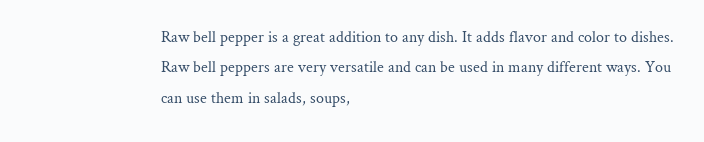Raw bell pepper is a great addition to any dish. It adds flavor and color to dishes. Raw bell peppers are very versatile and can be used in many different ways. You can use them in salads, soups,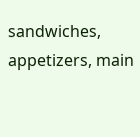sandwiches, appetizers, main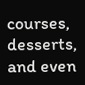courses, desserts, and even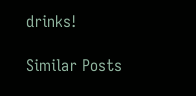drinks!

Similar Posts